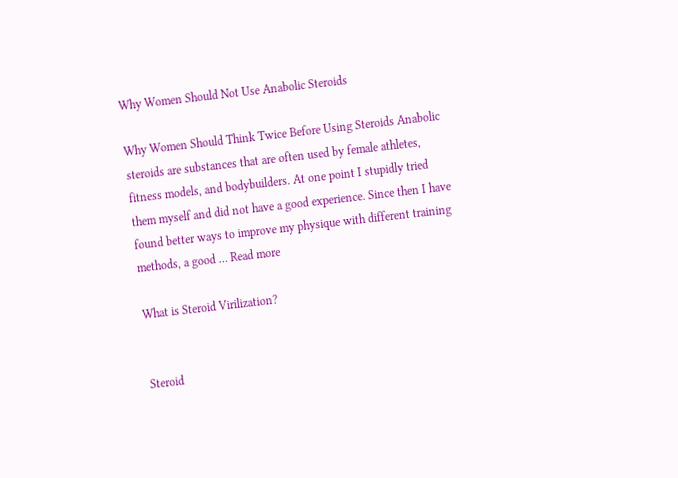Why Women Should Not Use Anabolic Steroids

Why Women Should Think Twice Before Using Steroids Anabolic steroids are substances that are often used by female athletes, fitness models, and bodybuilders. At one point I stupidly tried them myself and did not have a good experience. Since then I have found better ways to improve my physique with different training methods, a good … Read more

What is Steroid Virilization?


Steroid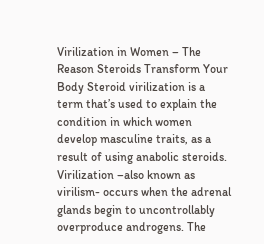Virilization in Women – The Reason Steroids Transform Your Body Steroid virilization is a term that’s used to explain the condition in which women develop masculine traits, as a result of using anabolic steroids. Virilization –also known as virilism- occurs when the adrenal glands begin to uncontrollably overproduce androgens. The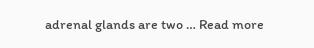adrenal glands are two … Read more